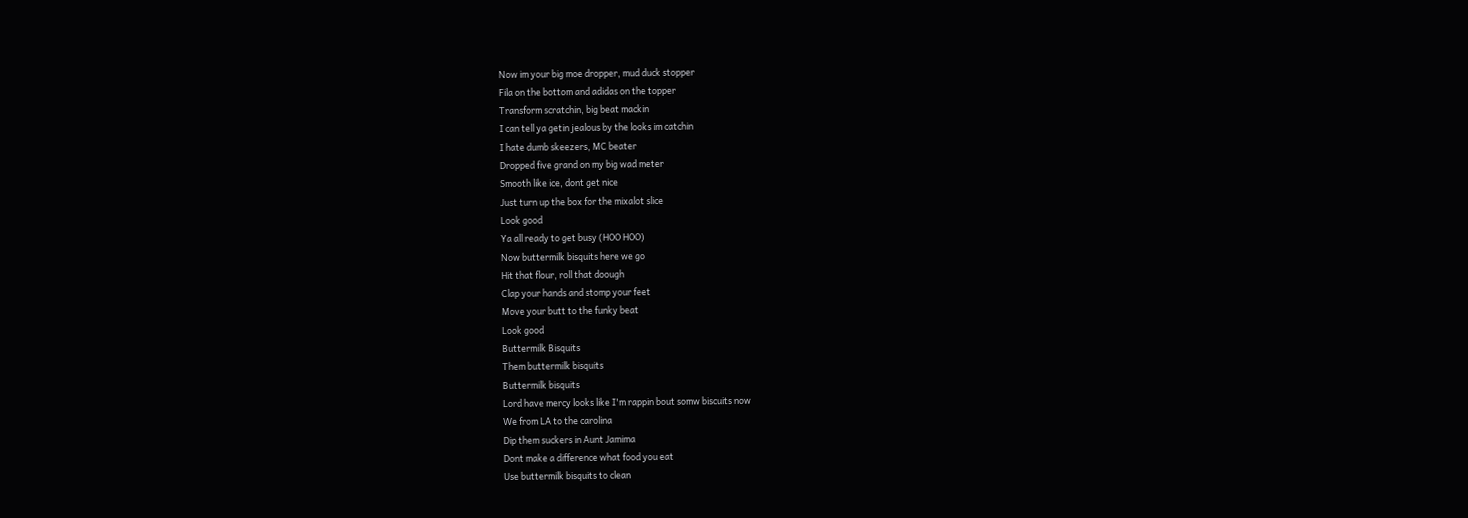Now im your big moe dropper, mud duck stopper
Fila on the bottom and adidas on the topper
Transform scratchin, big beat mackin
I can tell ya getin jealous by the looks im catchin
I hate dumb skeezers, MC beater
Dropped five grand on my big wad meter
Smooth like ice, dont get nice
Just turn up the box for the mixalot slice
Look good
Ya all ready to get busy (HOO HOO)
Now buttermilk bisquits here we go
Hit that flour, roll that doough
Clap your hands and stomp your feet
Move your butt to the funky beat
Look good
Buttermilk Bisquits
Them buttermilk bisquits
Buttermilk bisquits
Lord have mercy looks like I'm rappin bout somw biscuits now
We from LA to the carolina
Dip them suckers in Aunt Jamima
Dont make a difference what food you eat
Use buttermilk bisquits to clean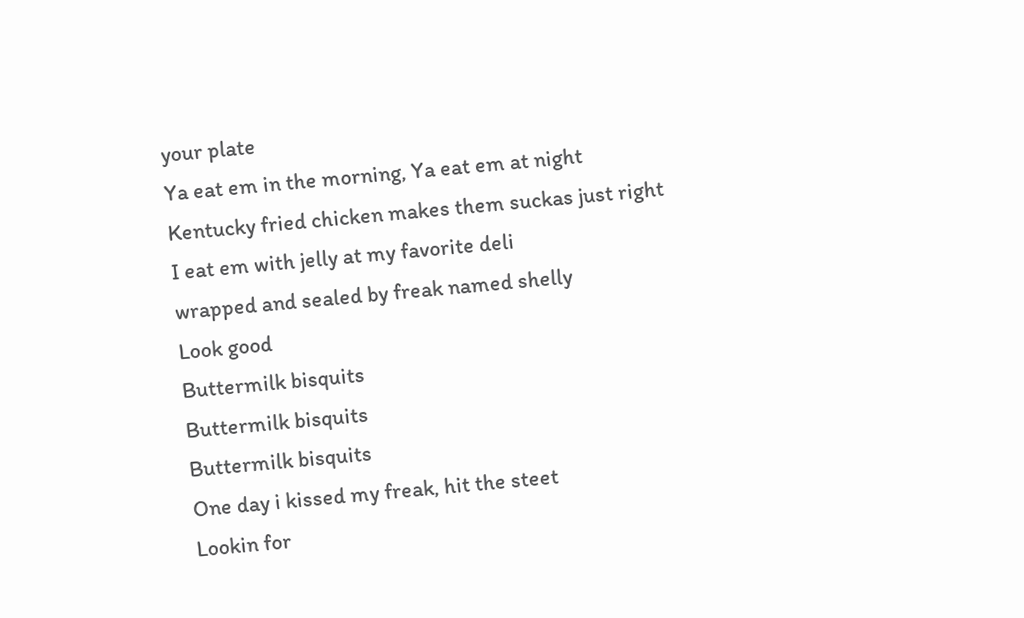your plate
Ya eat em in the morning, Ya eat em at night
Kentucky fried chicken makes them suckas just right
I eat em with jelly at my favorite deli
wrapped and sealed by freak named shelly
Look good
Buttermilk bisquits
Buttermilk bisquits
Buttermilk bisquits
One day i kissed my freak, hit the steet
Lookin for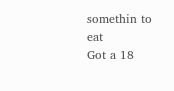somethin to eat
Got a 18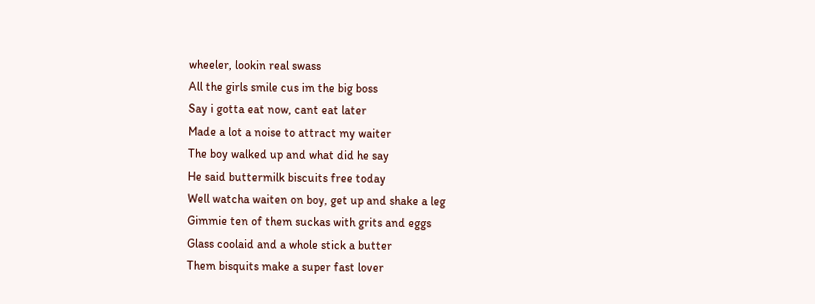wheeler, lookin real swass
All the girls smile cus im the big boss
Say i gotta eat now, cant eat later
Made a lot a noise to attract my waiter
The boy walked up and what did he say
He said buttermilk biscuits free today
Well watcha waiten on boy, get up and shake a leg
Gimmie ten of them suckas with grits and eggs
Glass coolaid and a whole stick a butter
Them bisquits make a super fast lover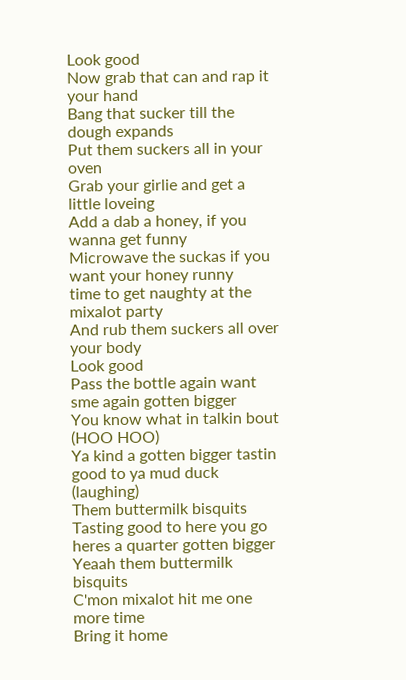Look good
Now grab that can and rap it your hand
Bang that sucker till the dough expands
Put them suckers all in your oven
Grab your girlie and get a little loveing
Add a dab a honey, if you wanna get funny
Microwave the suckas if you want your honey runny
time to get naughty at the mixalot party
And rub them suckers all over your body
Look good
Pass the bottle again want sme again gotten bigger
You know what in talkin bout (HOO HOO)
Ya kind a gotten bigger tastin good to ya mud duck (laughing)
Them buttermilk bisquits
Tasting good to here you go heres a quarter gotten bigger
Yeaah them buttermilk bisquits
C'mon mixalot hit me one more time
Bring it home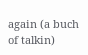again (a buch of talkin)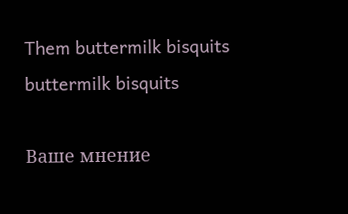Them buttermilk bisquits
buttermilk bisquits

Ваше мнение